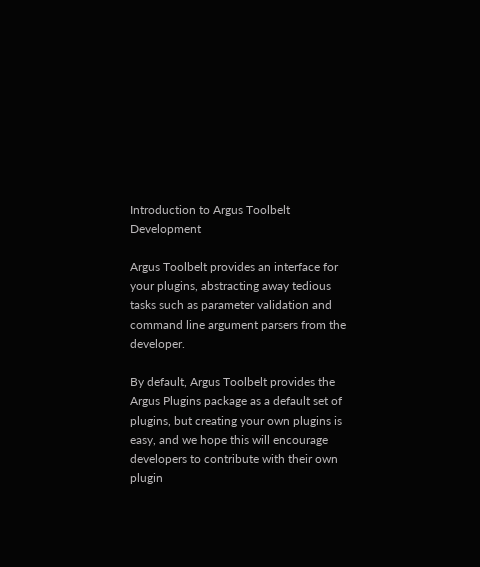Introduction to Argus Toolbelt Development

Argus Toolbelt provides an interface for your plugins, abstracting away tedious tasks such as parameter validation and command line argument parsers from the developer.

By default, Argus Toolbelt provides the Argus Plugins package as a default set of plugins, but creating your own plugins is easy, and we hope this will encourage developers to contribute with their own plugin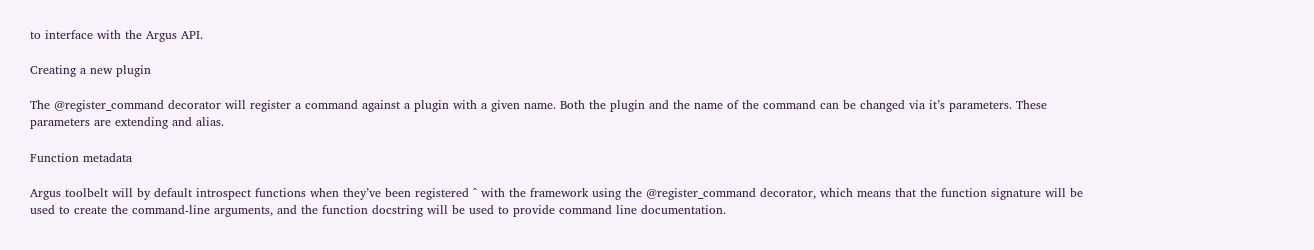to interface with the Argus API.

Creating a new plugin

The @register_command decorator will register a command against a plugin with a given name. Both the plugin and the name of the command can be changed via it’s parameters. These parameters are extending and alias.

Function metadata

Argus toolbelt will by default introspect functions when they’ve been registered ^ with the framework using the @register_command decorator, which means that the function signature will be used to create the command-line arguments, and the function docstring will be used to provide command line documentation.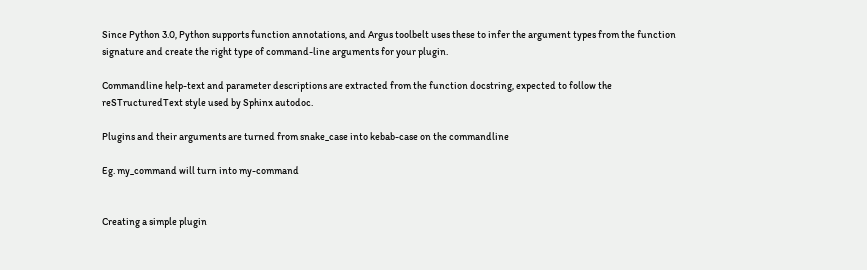Since Python 3.0, Python supports function annotations, and Argus toolbelt uses these to infer the argument types from the function signature and create the right type of command-line arguments for your plugin.

Commandline help-text and parameter descriptions are extracted from the function docstring, expected to follow the reSTructuredText style used by Sphinx autodoc.

Plugins and their arguments are turned from snake_case into kebab-case on the commandline

Eg. my_command will turn into my-command


Creating a simple plugin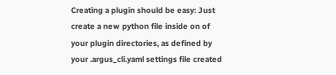Creating a plugin should be easy: Just create a new python file inside on of your plugin directories, as defined by your .argus_cli.yaml settings file created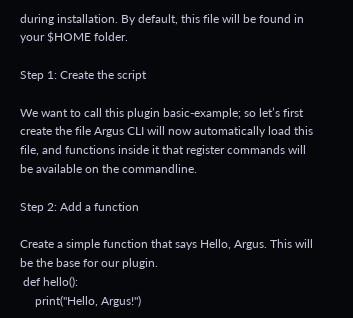during installation. By default, this file will be found in your $HOME folder.

Step 1: Create the script

We want to call this plugin basic-example; so let’s first create the file Argus CLI will now automatically load this file, and functions inside it that register commands will be available on the commandline.

Step 2: Add a function

Create a simple function that says Hello, Argus. This will be the base for our plugin.
 def hello():
     print("Hello, Argus!")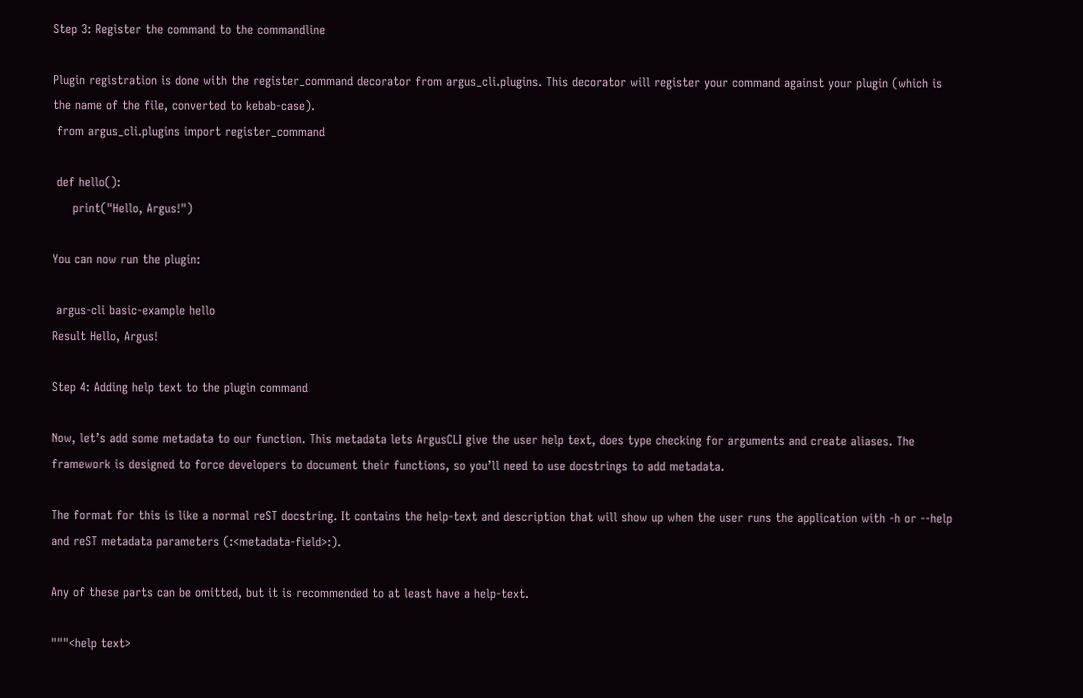Step 3: Register the command to the commandline

Plugin registration is done with the register_command decorator from argus_cli.plugins. This decorator will register your command against your plugin (which is the name of the file, converted to kebab-case).
 from argus_cli.plugins import register_command

 def hello():
     print("Hello, Argus!")

You can now run the plugin:

 argus-cli basic-example hello
Result Hello, Argus!

Step 4: Adding help text to the plugin command

Now, let’s add some metadata to our function. This metadata lets ArgusCLI give the user help text, does type checking for arguments and create aliases. The framework is designed to force developers to document their functions, so you’ll need to use docstrings to add metadata.

The format for this is like a normal reST docstring. It contains the help-text and description that will show up when the user runs the application with -h or --help and reST metadata parameters (:<metadata-field>:).

Any of these parts can be omitted, but it is recommended to at least have a help-text.

"""<help text>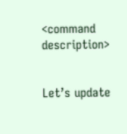<command description>


Let’s update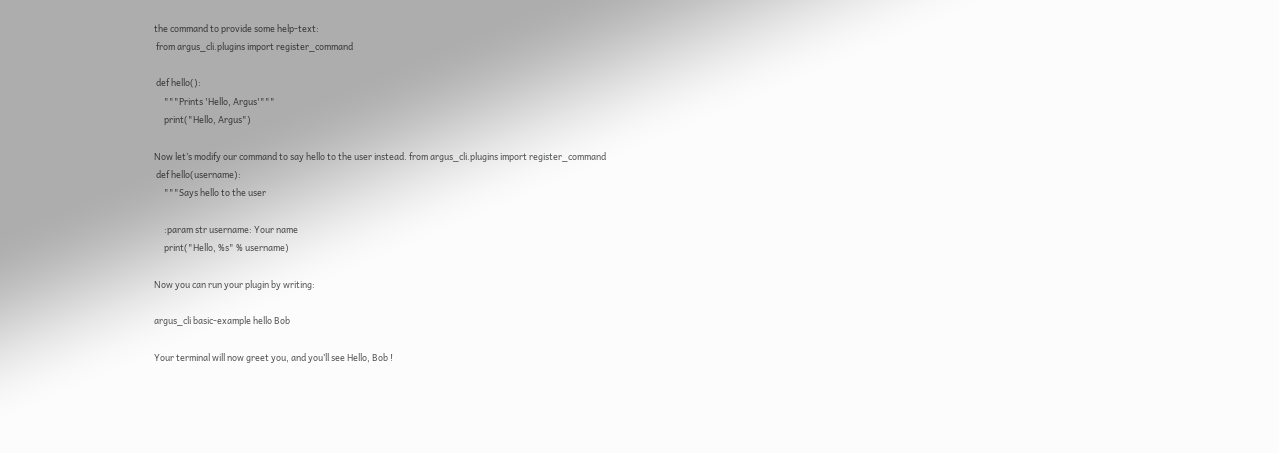the command to provide some help-text:
 from argus_cli.plugins import register_command

 def hello():
     """Prints 'Hello, Argus'"""
     print("Hello, Argus")

Now let’s modify our command to say hello to the user instead. from argus_cli.plugins import register_command
 def hello(username):
     """Says hello to the user

     :param str username: Your name
     print("Hello, %s" % username)

Now you can run your plugin by writing:

argus_cli basic-example hello Bob

Your terminal will now greet you, and you’ll see Hello, Bob !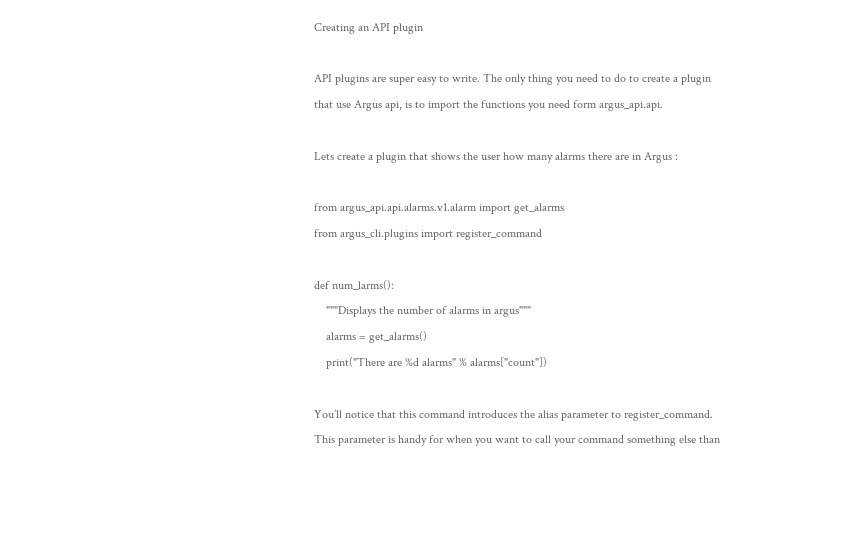Creating an API plugin

API plugins are super easy to write. The only thing you need to do to create a plugin that use Argus api, is to import the functions you need form argus_api.api.

Lets create a plugin that shows the user how many alarms there are in Argus :

from argus_api.api.alarms.v1.alarm import get_alarms
from argus_cli.plugins import register_command

def num_larms():
    """Displays the number of alarms in argus"""
    alarms = get_alarms()
    print("There are %d alarms" % alarms["count"])

You’ll notice that this command introduces the alias parameter to register_command. This parameter is handy for when you want to call your command something else than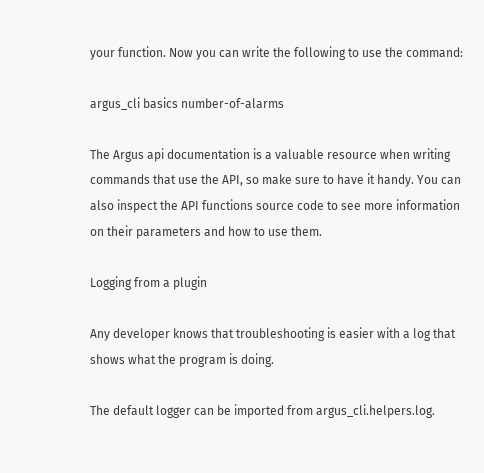your function. Now you can write the following to use the command:

argus_cli basics number-of-alarms

The Argus api documentation is a valuable resource when writing commands that use the API, so make sure to have it handy. You can also inspect the API functions source code to see more information on their parameters and how to use them.

Logging from a plugin

Any developer knows that troubleshooting is easier with a log that shows what the program is doing.

The default logger can be imported from argus_cli.helpers.log.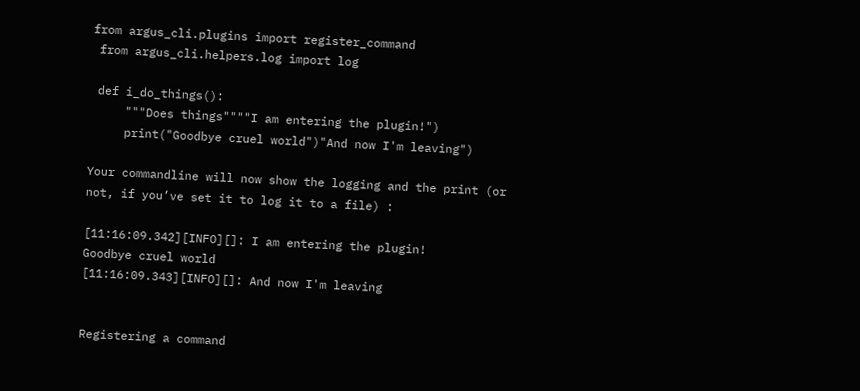from argus_cli.plugins import register_command
 from argus_cli.helpers.log import log

 def i_do_things():
     """Does things""""I am entering the plugin!")
     print("Goodbye cruel world")"And now I'm leaving")

Your commandline will now show the logging and the print (or not, if you’ve set it to log it to a file) :

[11:16:09.342][INFO][]: I am entering the plugin!
Goodbye cruel world
[11:16:09.343][INFO][]: And now I'm leaving


Registering a command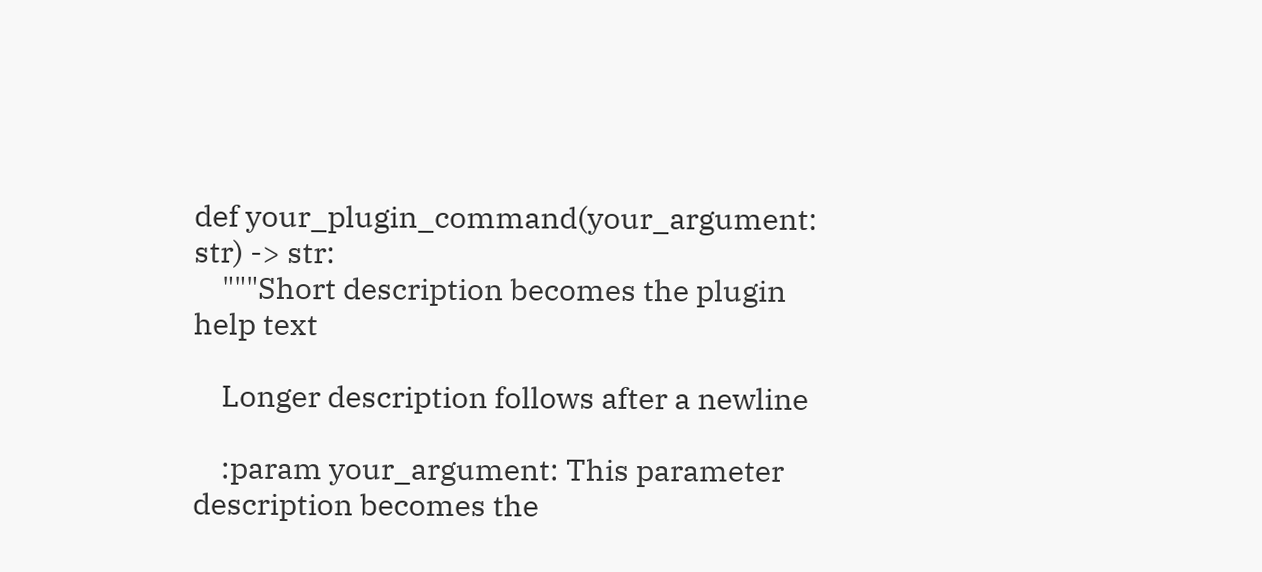def your_plugin_command(your_argument: str) -> str:
    """Short description becomes the plugin help text

    Longer description follows after a newline

    :param your_argument: This parameter description becomes the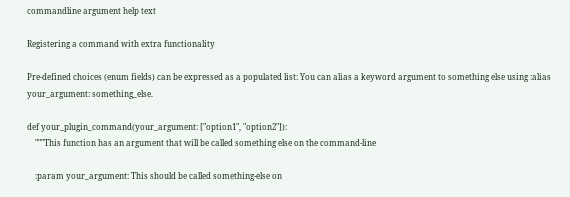commandline argument help text

Registering a command with extra functionality

Pre-defined choices (enum fields) can be expressed as a populated list: You can alias a keyword argument to something else using :alias your_argument: something_else.

def your_plugin_command(your_argument: ["option1", "option2"]):
    """This function has an argument that will be called something else on the command-line

    :param your_argument: This should be called something-else on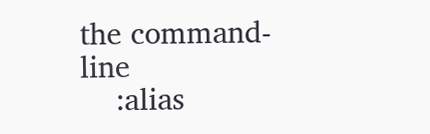the command-line
    :alias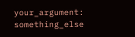your_argument: something_else